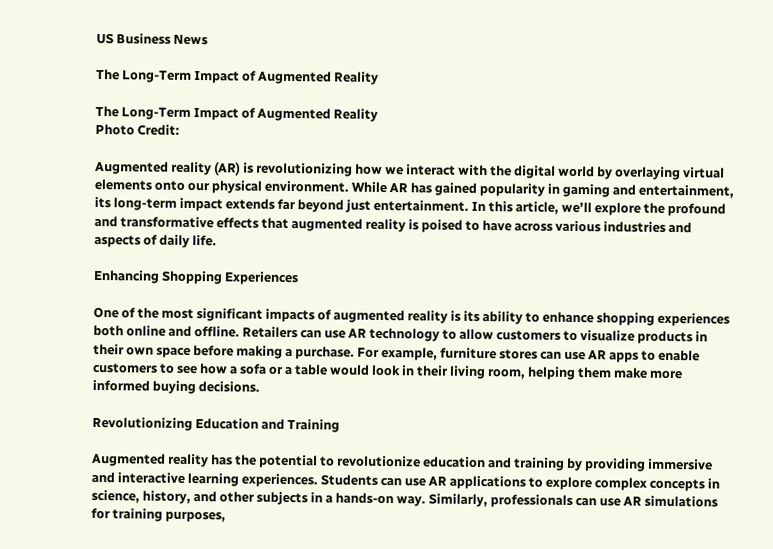US Business News

The Long-Term Impact of Augmented Reality

The Long-Term Impact of Augmented Reality
Photo Credit:

Augmented reality (AR) is revolutionizing how we interact with the digital world by overlaying virtual elements onto our physical environment. While AR has gained popularity in gaming and entertainment, its long-term impact extends far beyond just entertainment. In this article, we’ll explore the profound and transformative effects that augmented reality is poised to have across various industries and aspects of daily life.

Enhancing Shopping Experiences

One of the most significant impacts of augmented reality is its ability to enhance shopping experiences both online and offline. Retailers can use AR technology to allow customers to visualize products in their own space before making a purchase. For example, furniture stores can use AR apps to enable customers to see how a sofa or a table would look in their living room, helping them make more informed buying decisions.

Revolutionizing Education and Training

Augmented reality has the potential to revolutionize education and training by providing immersive and interactive learning experiences. Students can use AR applications to explore complex concepts in science, history, and other subjects in a hands-on way. Similarly, professionals can use AR simulations for training purposes,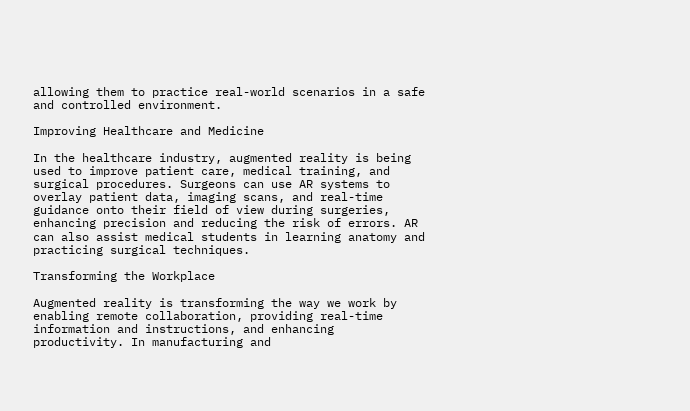allowing them to practice real-world scenarios in a safe and controlled environment.

Improving Healthcare and Medicine

In the healthcare industry, augmented reality is being used to improve patient care, medical training, and surgical procedures. Surgeons can use AR systems to overlay patient data, imaging scans, and real-time guidance onto their field of view during surgeries, enhancing precision and reducing the risk of errors. AR can also assist medical students in learning anatomy and practicing surgical techniques.

Transforming the Workplace

Augmented reality is transforming the way we work by enabling remote collaboration, providing real-time information and instructions, and enhancing productivity. In manufacturing and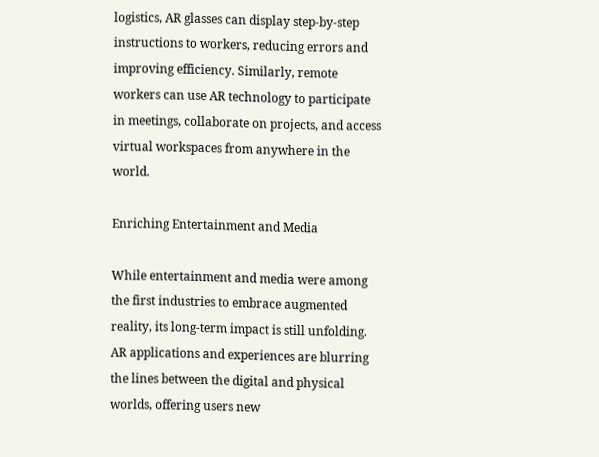logistics, AR glasses can display step-by-step instructions to workers, reducing errors and improving efficiency. Similarly, remote workers can use AR technology to participate in meetings, collaborate on projects, and access virtual workspaces from anywhere in the world.

Enriching Entertainment and Media

While entertainment and media were among the first industries to embrace augmented reality, its long-term impact is still unfolding. AR applications and experiences are blurring the lines between the digital and physical worlds, offering users new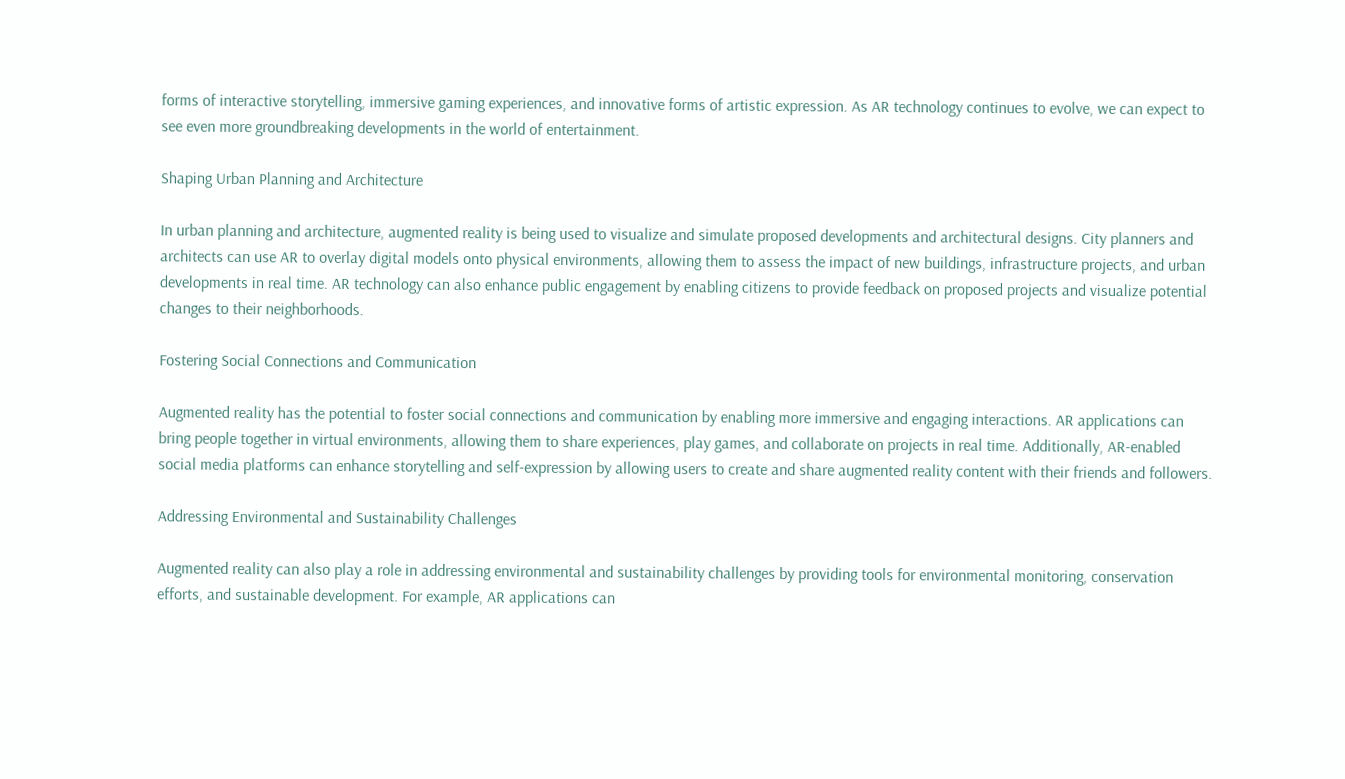forms of interactive storytelling, immersive gaming experiences, and innovative forms of artistic expression. As AR technology continues to evolve, we can expect to see even more groundbreaking developments in the world of entertainment.

Shaping Urban Planning and Architecture

In urban planning and architecture, augmented reality is being used to visualize and simulate proposed developments and architectural designs. City planners and architects can use AR to overlay digital models onto physical environments, allowing them to assess the impact of new buildings, infrastructure projects, and urban developments in real time. AR technology can also enhance public engagement by enabling citizens to provide feedback on proposed projects and visualize potential changes to their neighborhoods.

Fostering Social Connections and Communication

Augmented reality has the potential to foster social connections and communication by enabling more immersive and engaging interactions. AR applications can bring people together in virtual environments, allowing them to share experiences, play games, and collaborate on projects in real time. Additionally, AR-enabled social media platforms can enhance storytelling and self-expression by allowing users to create and share augmented reality content with their friends and followers.

Addressing Environmental and Sustainability Challenges

Augmented reality can also play a role in addressing environmental and sustainability challenges by providing tools for environmental monitoring, conservation efforts, and sustainable development. For example, AR applications can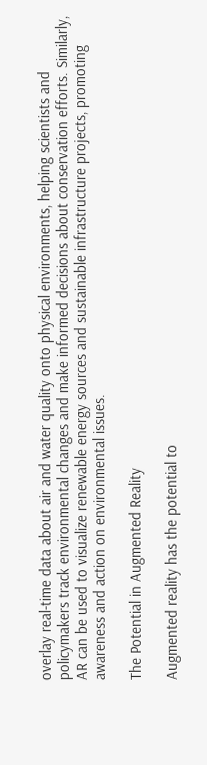overlay real-time data about air and water quality onto physical environments, helping scientists and policymakers track environmental changes and make informed decisions about conservation efforts. Similarly, AR can be used to visualize renewable energy sources and sustainable infrastructure projects, promoting awareness and action on environmental issues.

The Potential in Augmented Reality

Augmented reality has the potential to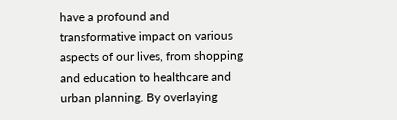have a profound and transformative impact on various aspects of our lives, from shopping and education to healthcare and urban planning. By overlaying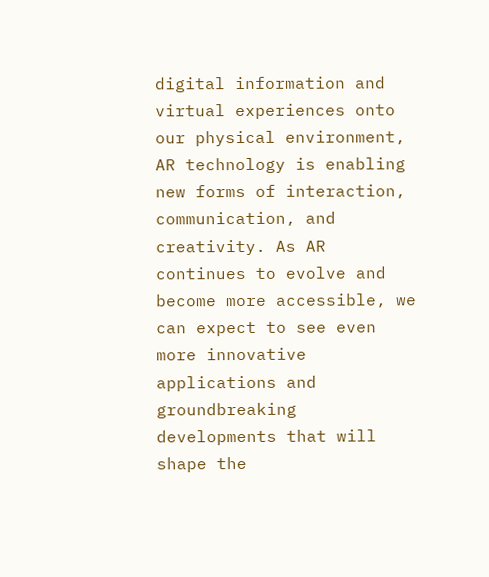digital information and virtual experiences onto our physical environment, AR technology is enabling new forms of interaction, communication, and creativity. As AR continues to evolve and become more accessible, we can expect to see even more innovative applications and groundbreaking developments that will shape the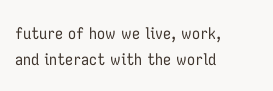future of how we live, work, and interact with the world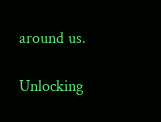around us.

Unlocking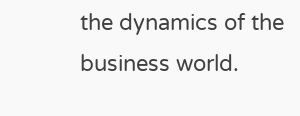the dynamics of the business world.